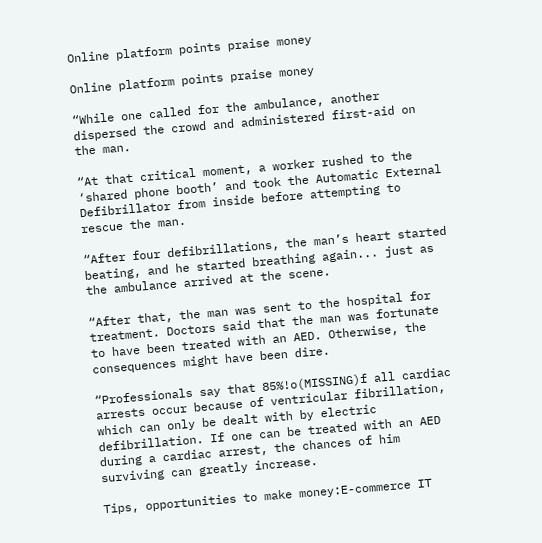Online platform points praise money

Online platform points praise money

“While one called for the ambulance, another dispersed the crowd and administered first-aid on the man.

“At that critical moment, a worker rushed to the ‘shared phone booth’ and took the Automatic External Defibrillator from inside before attempting to rescue the man.

“After four defibrillations, the man’s heart started beating, and he started breathing again... just as the ambulance arrived at the scene.

“After that, the man was sent to the hospital for treatment. Doctors said that the man was fortunate to have been treated with an AED. Otherwise, the consequences might have been dire.

“Professionals say that 85%!o(MISSING)f all cardiac arrests occur because of ventricular fibrillation, which can only be dealt with by electric defibrillation. If one can be treated with an AED during a cardiac arrest, the chances of him surviving can greatly increase.

Tips, opportunities to make money:E-commerce IT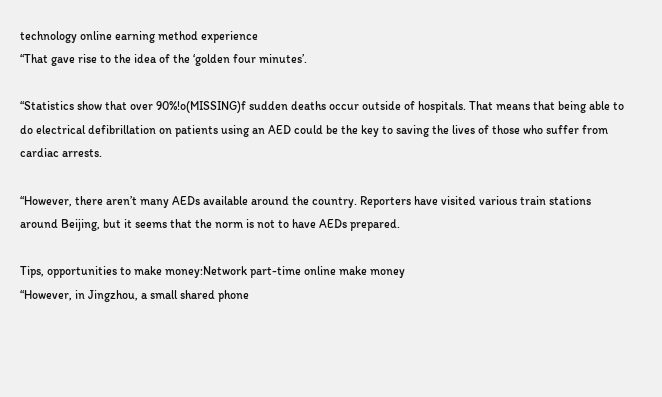technology online earning method experience
“That gave rise to the idea of the ‘golden four minutes’.

“Statistics show that over 90%!o(MISSING)f sudden deaths occur outside of hospitals. That means that being able to do electrical defibrillation on patients using an AED could be the key to saving the lives of those who suffer from cardiac arrests.

“However, there aren’t many AEDs available around the country. Reporters have visited various train stations around Beijing, but it seems that the norm is not to have AEDs prepared.

Tips, opportunities to make money:Network part-time online make money
“However, in Jingzhou, a small shared phone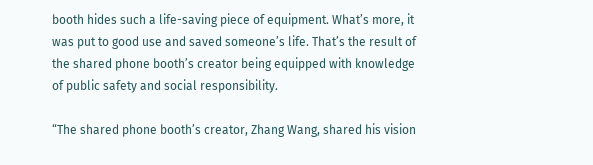booth hides such a life-saving piece of equipment. What’s more, it was put to good use and saved someone’s life. That’s the result of the shared phone booth’s creator being equipped with knowledge of public safety and social responsibility.

“The shared phone booth’s creator, Zhang Wang, shared his vision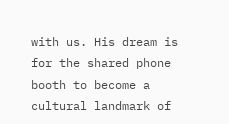with us. His dream is for the shared phone booth to become a cultural landmark of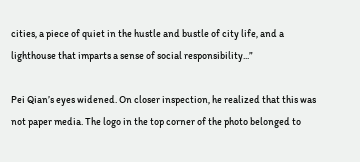cities, a piece of quiet in the hustle and bustle of city life, and a lighthouse that imparts a sense of social responsibility...”

Pei Qian’s eyes widened. On closer inspection, he realized that this was not paper media. The logo in the top corner of the photo belonged to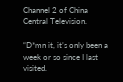Channel 2 of China Central Television.

“D*mn it, it’s only been a week or so since I last visited.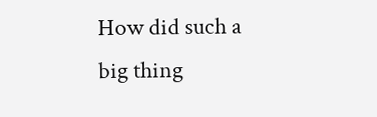How did such a big thing